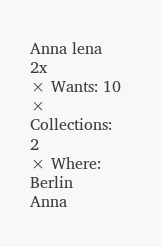Anna lena 2x
× Wants: 10
× Collections: 2
× Where: Berlin
Anna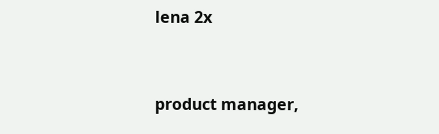lena 2x


product manager,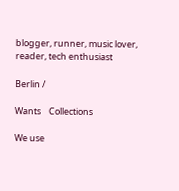blogger, runner, music lover, reader, tech enthusiast

Berlin /

Wants    Collections

We use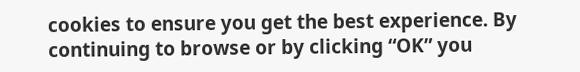cookies to ensure you get the best experience. By continuing to browse or by clicking “OK” you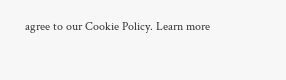agree to our Cookie Policy. Learn more